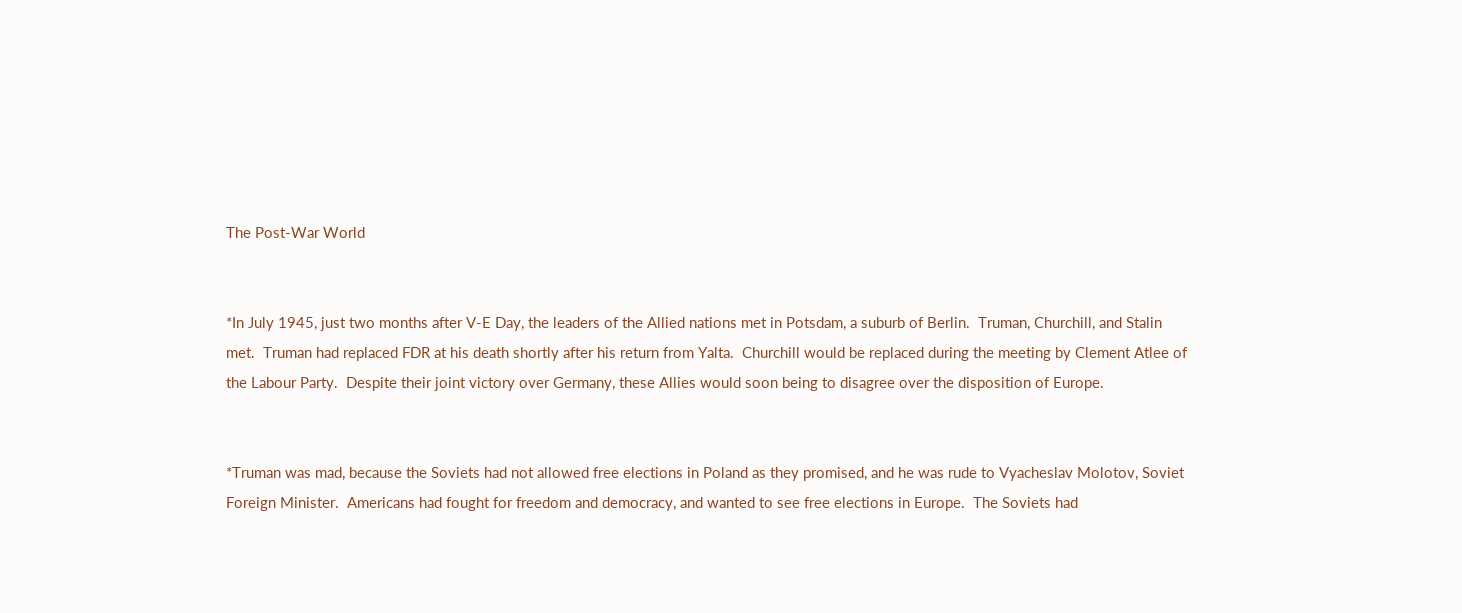The Post-War World


*In July 1945, just two months after V-E Day, the leaders of the Allied nations met in Potsdam, a suburb of Berlin.  Truman, Churchill, and Stalin met.  Truman had replaced FDR at his death shortly after his return from Yalta.  Churchill would be replaced during the meeting by Clement Atlee of the Labour Party.  Despite their joint victory over Germany, these Allies would soon being to disagree over the disposition of Europe.


*Truman was mad, because the Soviets had not allowed free elections in Poland as they promised, and he was rude to Vyacheslav Molotov, Soviet Foreign Minister.  Americans had fought for freedom and democracy, and wanted to see free elections in Europe.  The Soviets had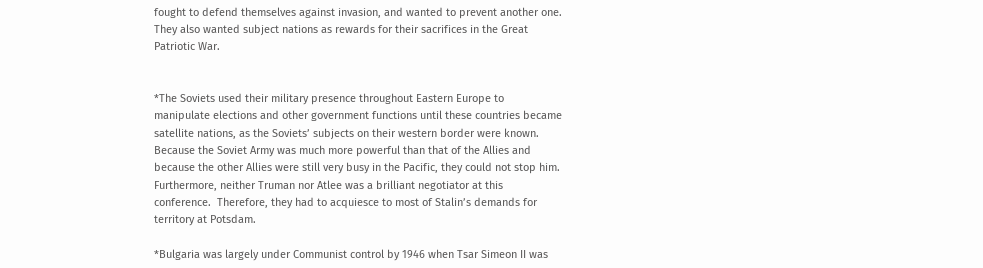fought to defend themselves against invasion, and wanted to prevent another one.  They also wanted subject nations as rewards for their sacrifices in the Great Patriotic War.


*The Soviets used their military presence throughout Eastern Europe to manipulate elections and other government functions until these countries became satellite nations, as the Soviets’ subjects on their western border were known.  Because the Soviet Army was much more powerful than that of the Allies and because the other Allies were still very busy in the Pacific, they could not stop him.  Furthermore, neither Truman nor Atlee was a brilliant negotiator at this conference.  Therefore, they had to acquiesce to most of Stalin’s demands for territory at Potsdam.

*Bulgaria was largely under Communist control by 1946 when Tsar Simeon II was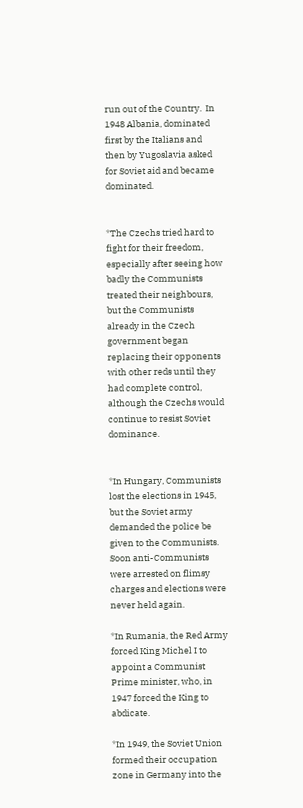run out of the Country.  In 1948 Albania, dominated first by the Italians and then by Yugoslavia asked for Soviet aid and became dominated.


*The Czechs tried hard to fight for their freedom, especially after seeing how badly the Communists treated their neighbours, but the Communists already in the Czech government began replacing their opponents with other reds until they had complete control, although the Czechs would continue to resist Soviet dominance.


*In Hungary, Communists lost the elections in 1945, but the Soviet army demanded the police be given to the Communists.  Soon anti-Communists were arrested on flimsy charges and elections were never held again.

*In Rumania, the Red Army forced King Michel I to appoint a Communist Prime minister, who, in 1947 forced the King to abdicate.

*In 1949, the Soviet Union formed their occupation zone in Germany into the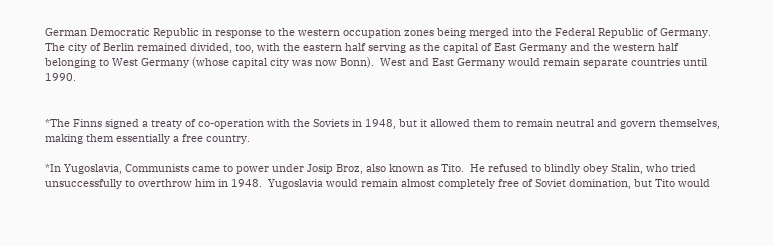German Democratic Republic in response to the western occupation zones being merged into the Federal Republic of Germany.  The city of Berlin remained divided, too, with the eastern half serving as the capital of East Germany and the western half belonging to West Germany (whose capital city was now Bonn).  West and East Germany would remain separate countries until 1990.


*The Finns signed a treaty of co-operation with the Soviets in 1948, but it allowed them to remain neutral and govern themselves, making them essentially a free country.

*In Yugoslavia, Communists came to power under Josip Broz, also known as Tito.  He refused to blindly obey Stalin, who tried unsuccessfully to overthrow him in 1948.  Yugoslavia would remain almost completely free of Soviet domination, but Tito would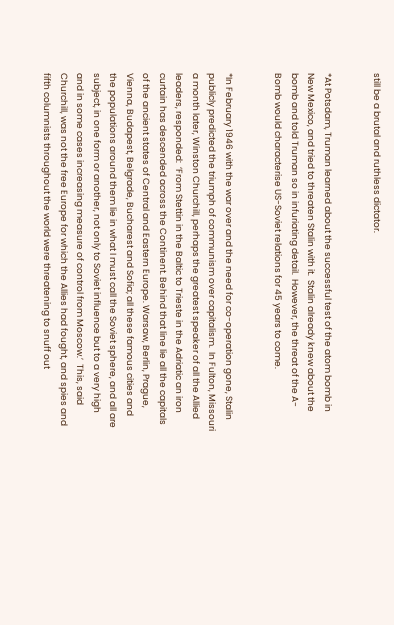still be a brutal and ruthless dictator.


*At Potsdam, Truman learned about the successful test of the atom bomb in New Mexico, and tried to threaten Stalin with it.  Stalin already knew about the bomb and told Truman so in infuriating detail.  However, the threat of the A-Bomb would characterise US-Soviet relations for 45 years to come.


*In February 1946 with the war over and the need for co-operation gone, Stalin publicly predicted the triumph of communism over capitalism.  In Fulton, Missouri a month later, Winston Churchill, perhaps the greatest speaker of all the Allied leaders, responded:  ‘From Stettin in the Baltic to Trieste in the Adriatic an iron curtain has descended across the Continent. Behind that line lie all the capitals of the ancient states of Central and Eastern Europe. Warsaw, Berlin, Prague, Vienna, Budapest, Belgrade, Bucharest and Sofia; all these famous cities and the populations around them lie in what I must call the Soviet sphere, and all are subject, in one form or another, not only to Soviet influence but to a very high and in some cases increasing measure of control from Moscow.’  This, said Churchill, was not the free Europe for which the Allies had fought, and spies and fifth columnists throughout the world were threatening to snuff out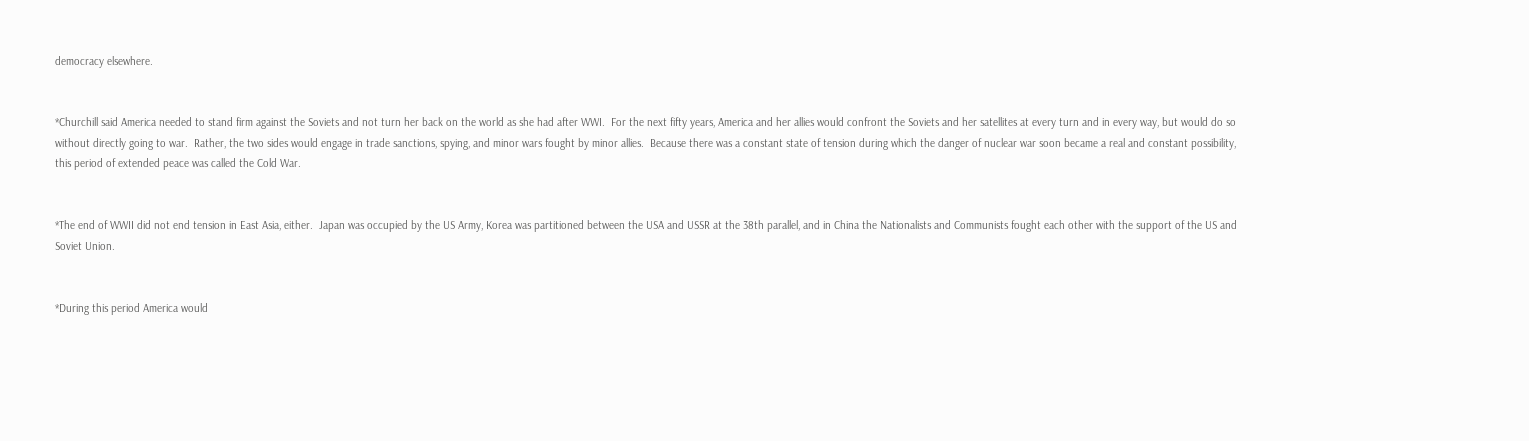democracy elsewhere.


*Churchill said America needed to stand firm against the Soviets and not turn her back on the world as she had after WWI.  For the next fifty years, America and her allies would confront the Soviets and her satellites at every turn and in every way, but would do so without directly going to war.  Rather, the two sides would engage in trade sanctions, spying, and minor wars fought by minor allies.  Because there was a constant state of tension during which the danger of nuclear war soon became a real and constant possibility, this period of extended peace was called the Cold War.


*The end of WWII did not end tension in East Asia, either.  Japan was occupied by the US Army, Korea was partitioned between the USA and USSR at the 38th parallel, and in China the Nationalists and Communists fought each other with the support of the US and Soviet Union.


*During this period America would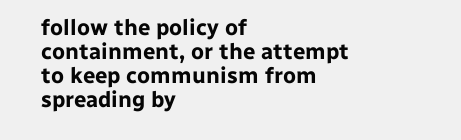follow the policy of containment, or the attempt to keep communism from spreading by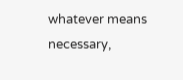whatever means necessary,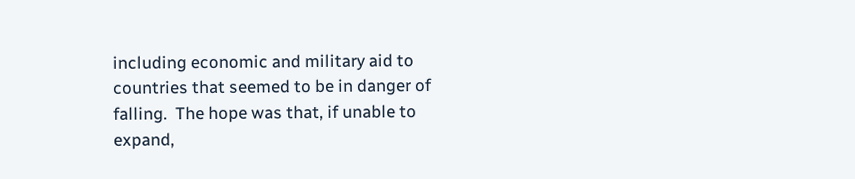including economic and military aid to countries that seemed to be in danger of falling.  The hope was that, if unable to expand,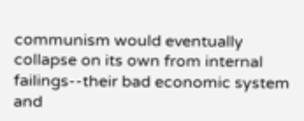communism would eventually collapse on its own from internal failings--their bad economic system and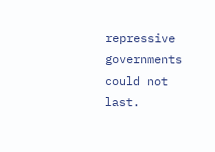repressive governments could not last.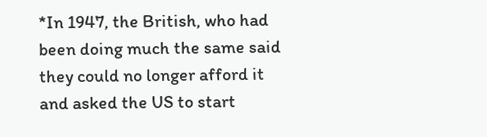*In 1947, the British, who had been doing much the same said they could no longer afford it and asked the US to start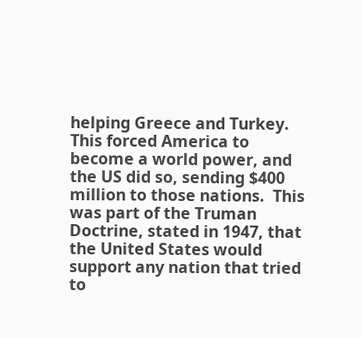helping Greece and Turkey.  This forced America to become a world power, and the US did so, sending $400 million to those nations.  This was part of the Truman Doctrine, stated in 1947, that the United States would support any nation that tried to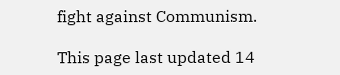fight against Communism.

This page last updated 14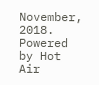November, 2018.
Powered by Hot Air